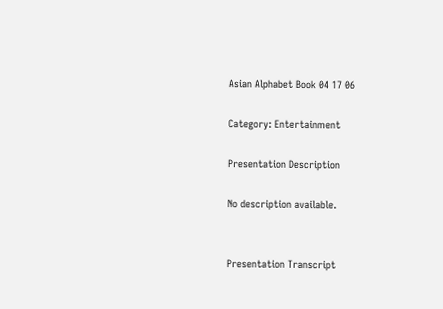Asian Alphabet Book 04 17 06

Category: Entertainment

Presentation Description

No description available.


Presentation Transcript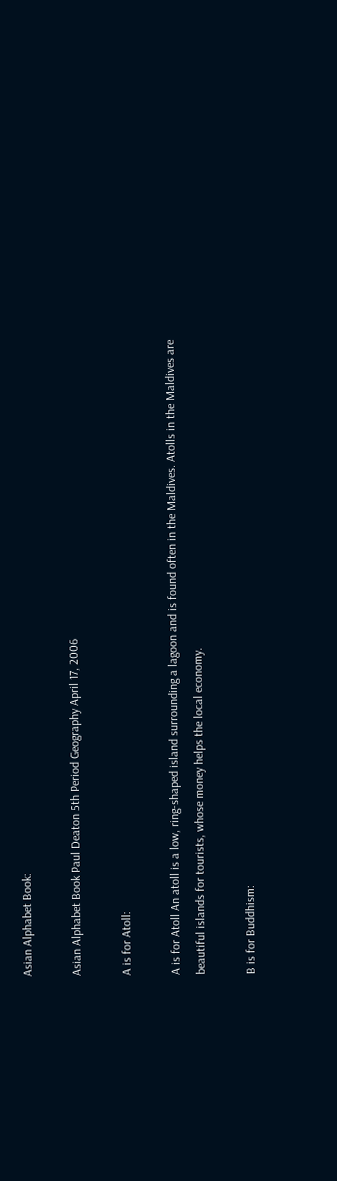Asian Alphabet Book:

Asian Alphabet Book Paul Deaton 5th Period Geography April 17, 2006

A is for Atoll:

A is for Atoll An atoll is a low, ring-shaped island surrounding a lagoon and is found often in the Maldives. Atolls in the Maldives are beautiful islands for tourists, whose money helps the local economy.

B is for Buddhism: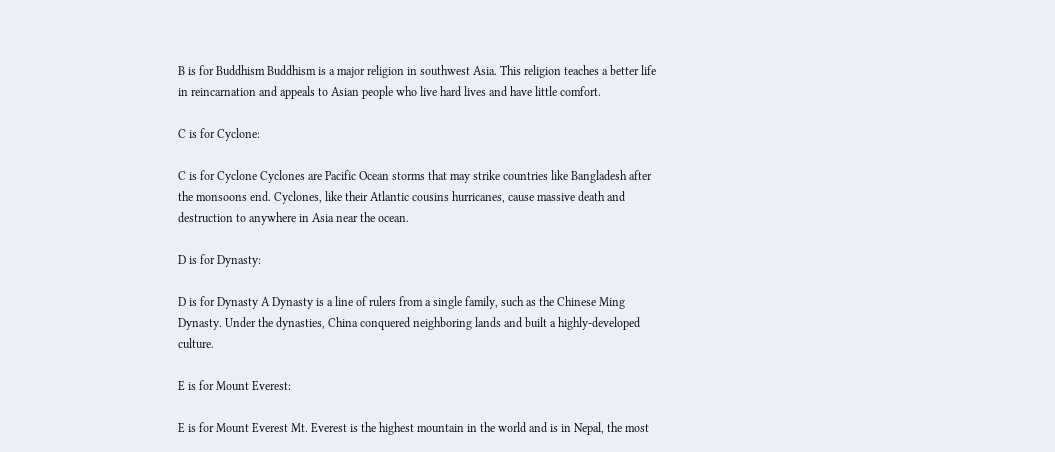B is for Buddhism Buddhism is a major religion in southwest Asia. This religion teaches a better life in reincarnation and appeals to Asian people who live hard lives and have little comfort.

C is for Cyclone:

C is for Cyclone Cyclones are Pacific Ocean storms that may strike countries like Bangladesh after the monsoons end. Cyclones, like their Atlantic cousins hurricanes, cause massive death and destruction to anywhere in Asia near the ocean.

D is for Dynasty:

D is for Dynasty A Dynasty is a line of rulers from a single family, such as the Chinese Ming Dynasty. Under the dynasties, China conquered neighboring lands and built a highly-developed culture.

E is for Mount Everest:

E is for Mount Everest Mt. Everest is the highest mountain in the world and is in Nepal, the most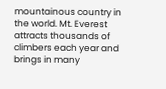mountainous country in the world. Mt. Everest attracts thousands of climbers each year and brings in many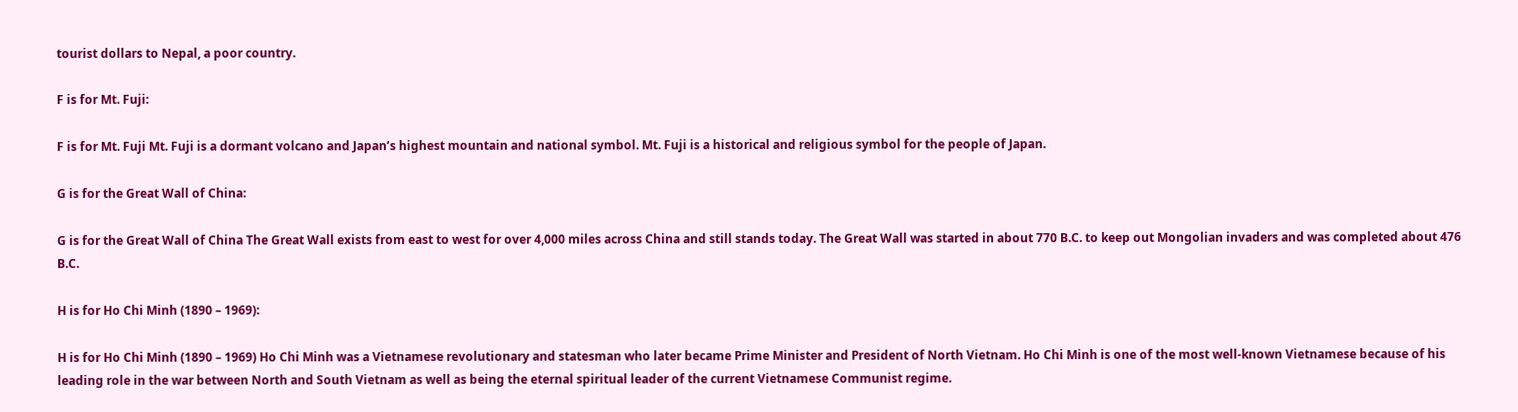tourist dollars to Nepal, a poor country.

F is for Mt. Fuji:

F is for Mt. Fuji Mt. Fuji is a dormant volcano and Japan’s highest mountain and national symbol. Mt. Fuji is a historical and religious symbol for the people of Japan.

G is for the Great Wall of China:

G is for the Great Wall of China The Great Wall exists from east to west for over 4,000 miles across China and still stands today. The Great Wall was started in about 770 B.C. to keep out Mongolian invaders and was completed about 476 B.C.

H is for Ho Chi Minh (1890 – 1969):

H is for Ho Chi Minh (1890 – 1969) Ho Chi Minh was a Vietnamese revolutionary and statesman who later became Prime Minister and President of North Vietnam. Ho Chi Minh is one of the most well-known Vietnamese because of his leading role in the war between North and South Vietnam as well as being the eternal spiritual leader of the current Vietnamese Communist regime.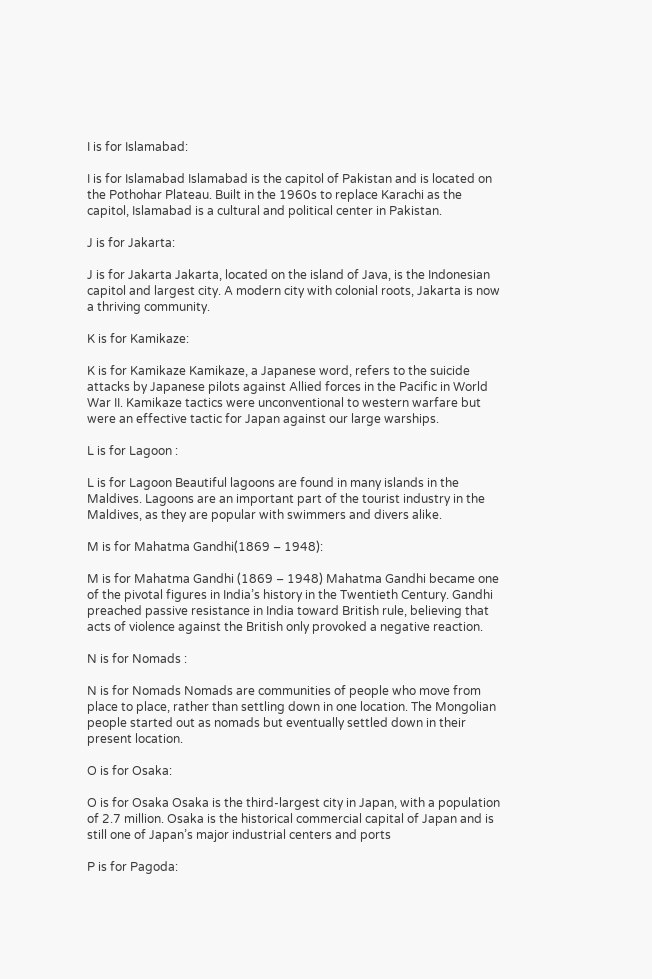I is for Islamabad:

I is for Islamabad Islamabad is the capitol of Pakistan and is located on the Pothohar Plateau. Built in the 1960s to replace Karachi as the capitol, Islamabad is a cultural and political center in Pakistan.

J is for Jakarta:

J is for Jakarta Jakarta, located on the island of Java, is the Indonesian capitol and largest city. A modern city with colonial roots, Jakarta is now a thriving community.

K is for Kamikaze:

K is for Kamikaze Kamikaze, a Japanese word, refers to the suicide attacks by Japanese pilots against Allied forces in the Pacific in World War II. Kamikaze tactics were unconventional to western warfare but were an effective tactic for Japan against our large warships.

L is for Lagoon :

L is for Lagoon Beautiful lagoons are found in many islands in the Maldives. Lagoons are an important part of the tourist industry in the Maldives, as they are popular with swimmers and divers alike.

M is for Mahatma Gandhi(1869 – 1948):

M is for Mahatma Gandhi (1869 – 1948) Mahatma Gandhi became one of the pivotal figures in India’s history in the Twentieth Century. Gandhi preached passive resistance in India toward British rule, believing that acts of violence against the British only provoked a negative reaction.

N is for Nomads :

N is for Nomads Nomads are communities of people who move from place to place, rather than settling down in one location. The Mongolian people started out as nomads but eventually settled down in their present location.

O is for Osaka:

O is for Osaka Osaka is the third-largest city in Japan, with a population of 2.7 million. Osaka is the historical commercial capital of Japan and is still one of Japan’s major industrial centers and ports

P is for Pagoda: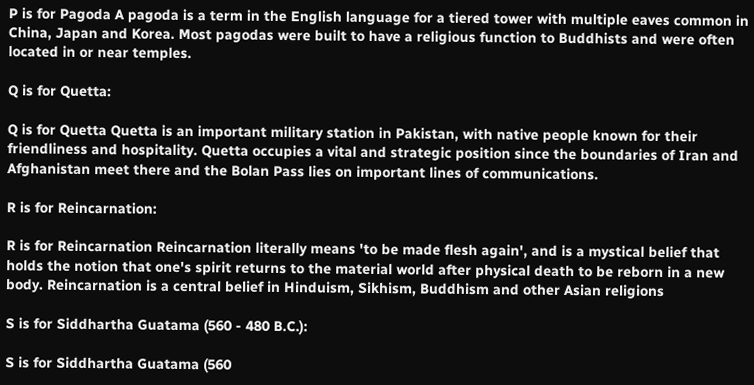P is for Pagoda A pagoda is a term in the English language for a tiered tower with multiple eaves common in China, Japan and Korea. Most pagodas were built to have a religious function to Buddhists and were often located in or near temples.

Q is for Quetta:

Q is for Quetta Quetta is an important military station in Pakistan, with native people known for their friendliness and hospitality. Quetta occupies a vital and strategic position since the boundaries of Iran and Afghanistan meet there and the Bolan Pass lies on important lines of communications.

R is for Reincarnation:

R is for Reincarnation Reincarnation literally means 'to be made flesh again', and is a mystical belief that holds the notion that one's spirit returns to the material world after physical death to be reborn in a new body. Reincarnation is a central belief in Hinduism, Sikhism, Buddhism and other Asian religions

S is for Siddhartha Guatama (560 - 480 B.C.):

S is for Siddhartha Guatama (560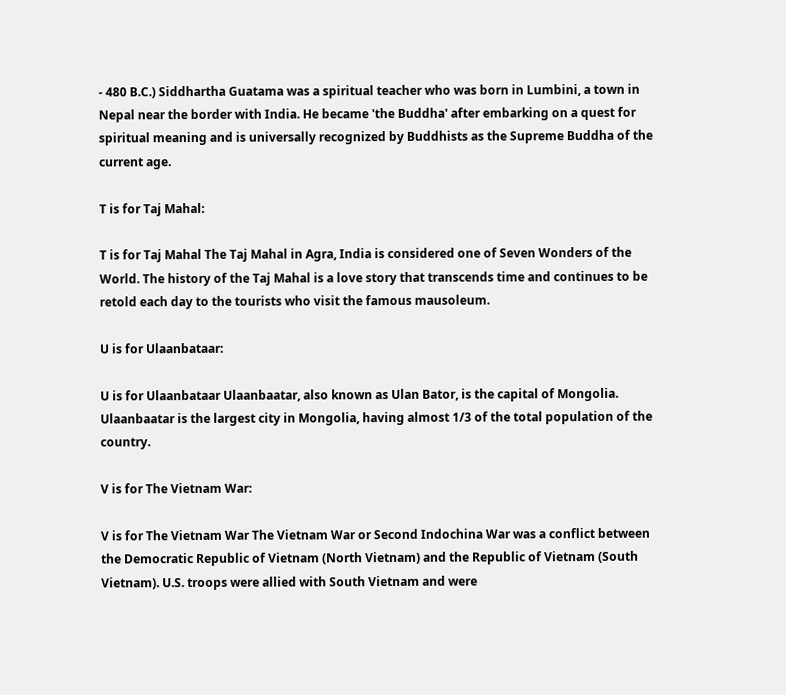- 480 B.C.) Siddhartha Guatama was a spiritual teacher who was born in Lumbini, a town in Nepal near the border with India. He became 'the Buddha' after embarking on a quest for spiritual meaning and is universally recognized by Buddhists as the Supreme Buddha of the current age.

T is for Taj Mahal:

T is for Taj Mahal The Taj Mahal in Agra, India is considered one of Seven Wonders of the World. The history of the Taj Mahal is a love story that transcends time and continues to be retold each day to the tourists who visit the famous mausoleum.

U is for Ulaanbataar:

U is for Ulaanbataar Ulaanbaatar, also known as Ulan Bator, is the capital of Mongolia. Ulaanbaatar is the largest city in Mongolia, having almost 1/3 of the total population of the country.

V is for The Vietnam War:

V is for The Vietnam War The Vietnam War or Second Indochina War was a conflict between the Democratic Republic of Vietnam (North Vietnam) and the Republic of Vietnam (South Vietnam). U.S. troops were allied with South Vietnam and were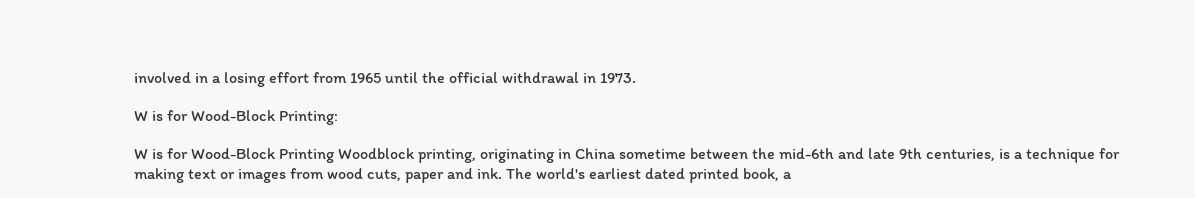involved in a losing effort from 1965 until the official withdrawal in 1973.

W is for Wood-Block Printing:

W is for Wood-Block Printing Woodblock printing, originating in China sometime between the mid-6th and late 9th centuries, is a technique for making text or images from wood cuts, paper and ink. The world's earliest dated printed book, a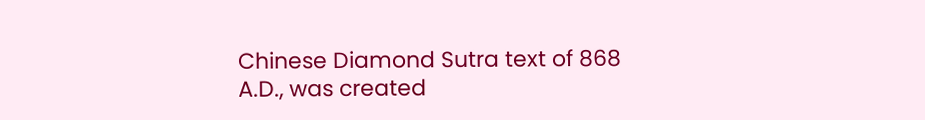Chinese Diamond Sutra text of 868 A.D., was created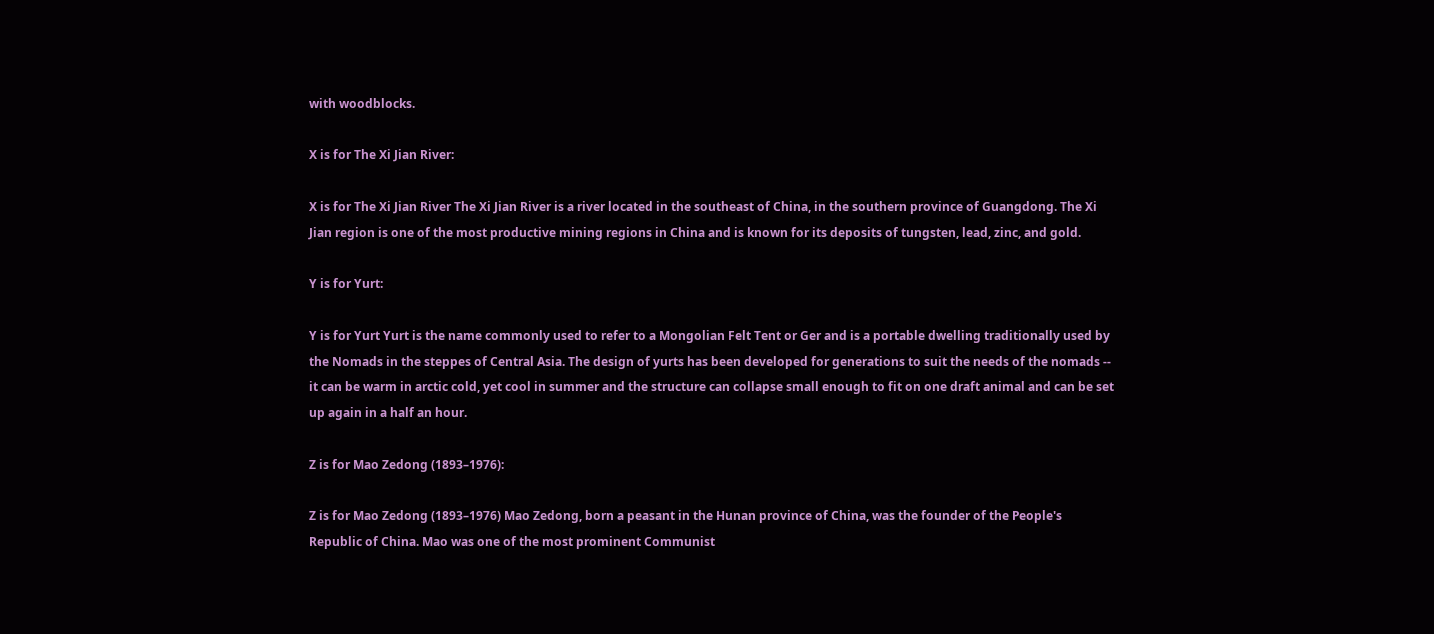with woodblocks.

X is for The Xi Jian River:

X is for The Xi Jian River The Xi Jian River is a river located in the southeast of China, in the southern province of Guangdong. The Xi Jian region is one of the most productive mining regions in China and is known for its deposits of tungsten, lead, zinc, and gold.

Y is for Yurt:

Y is for Yurt Yurt is the name commonly used to refer to a Mongolian Felt Tent or Ger and is a portable dwelling traditionally used by the Nomads in the steppes of Central Asia. The design of yurts has been developed for generations to suit the needs of the nomads -- it can be warm in arctic cold, yet cool in summer and the structure can collapse small enough to fit on one draft animal and can be set up again in a half an hour.

Z is for Mao Zedong (1893–1976):

Z is for Mao Zedong (1893–1976) Mao Zedong, born a peasant in the Hunan province of China, was the founder of the People's Republic of China. Mao was one of the most prominent Communist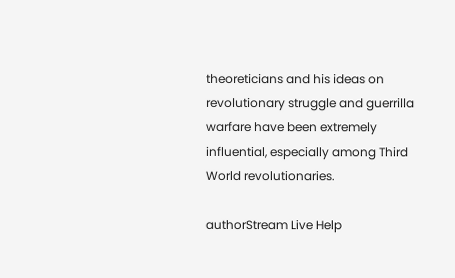theoreticians and his ideas on revolutionary struggle and guerrilla warfare have been extremely influential, especially among Third World revolutionaries.

authorStream Live Help